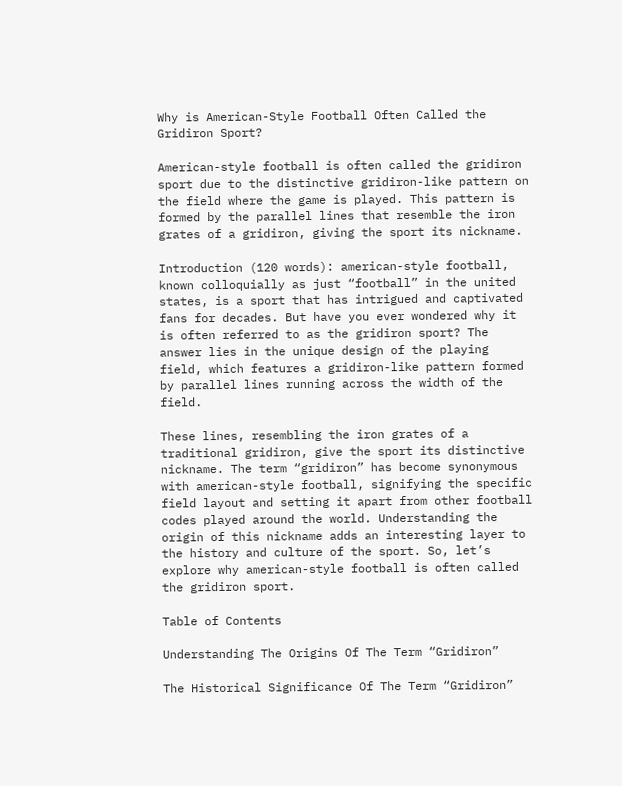Why is American-Style Football Often Called the Gridiron Sport?

American-style football is often called the gridiron sport due to the distinctive gridiron-like pattern on the field where the game is played. This pattern is formed by the parallel lines that resemble the iron grates of a gridiron, giving the sport its nickname.

Introduction (120 words): american-style football, known colloquially as just “football” in the united states, is a sport that has intrigued and captivated fans for decades. But have you ever wondered why it is often referred to as the gridiron sport? The answer lies in the unique design of the playing field, which features a gridiron-like pattern formed by parallel lines running across the width of the field.

These lines, resembling the iron grates of a traditional gridiron, give the sport its distinctive nickname. The term “gridiron” has become synonymous with american-style football, signifying the specific field layout and setting it apart from other football codes played around the world. Understanding the origin of this nickname adds an interesting layer to the history and culture of the sport. So, let’s explore why american-style football is often called the gridiron sport.

Table of Contents

Understanding The Origins Of The Term “Gridiron”

The Historical Significance Of The Term “Gridiron”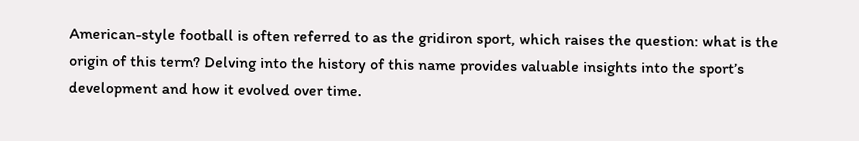American-style football is often referred to as the gridiron sport, which raises the question: what is the origin of this term? Delving into the history of this name provides valuable insights into the sport’s development and how it evolved over time.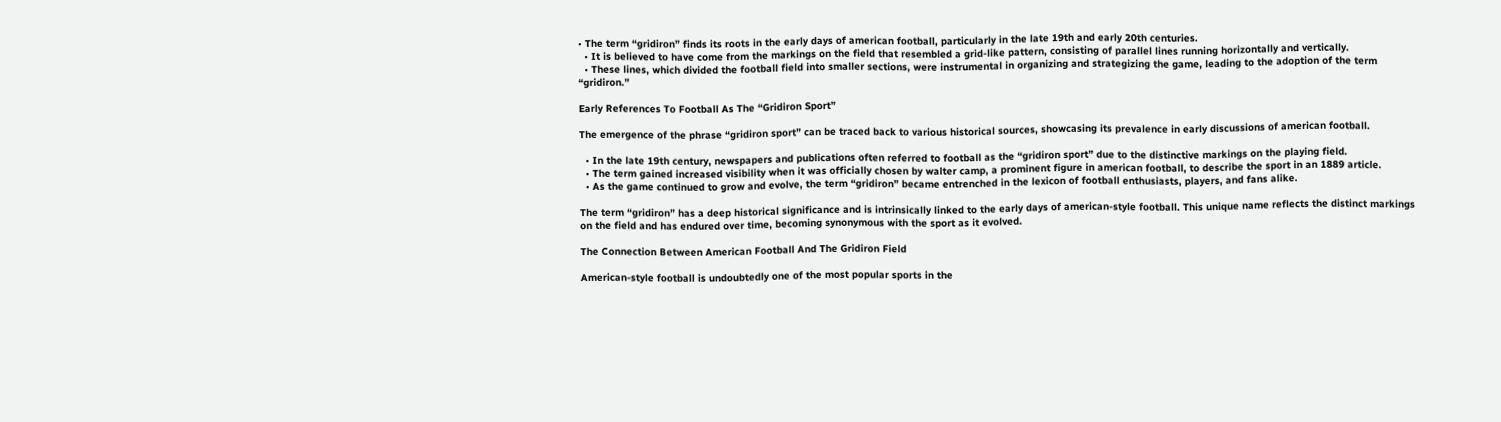• The term “gridiron” finds its roots in the early days of american football, particularly in the late 19th and early 20th centuries.
  • It is believed to have come from the markings on the field that resembled a grid-like pattern, consisting of parallel lines running horizontally and vertically.
  • These lines, which divided the football field into smaller sections, were instrumental in organizing and strategizing the game, leading to the adoption of the term “gridiron.”

Early References To Football As The “Gridiron Sport”

The emergence of the phrase “gridiron sport” can be traced back to various historical sources, showcasing its prevalence in early discussions of american football.

  • In the late 19th century, newspapers and publications often referred to football as the “gridiron sport” due to the distinctive markings on the playing field.
  • The term gained increased visibility when it was officially chosen by walter camp, a prominent figure in american football, to describe the sport in an 1889 article.
  • As the game continued to grow and evolve, the term “gridiron” became entrenched in the lexicon of football enthusiasts, players, and fans alike.

The term “gridiron” has a deep historical significance and is intrinsically linked to the early days of american-style football. This unique name reflects the distinct markings on the field and has endured over time, becoming synonymous with the sport as it evolved.

The Connection Between American Football And The Gridiron Field

American-style football is undoubtedly one of the most popular sports in the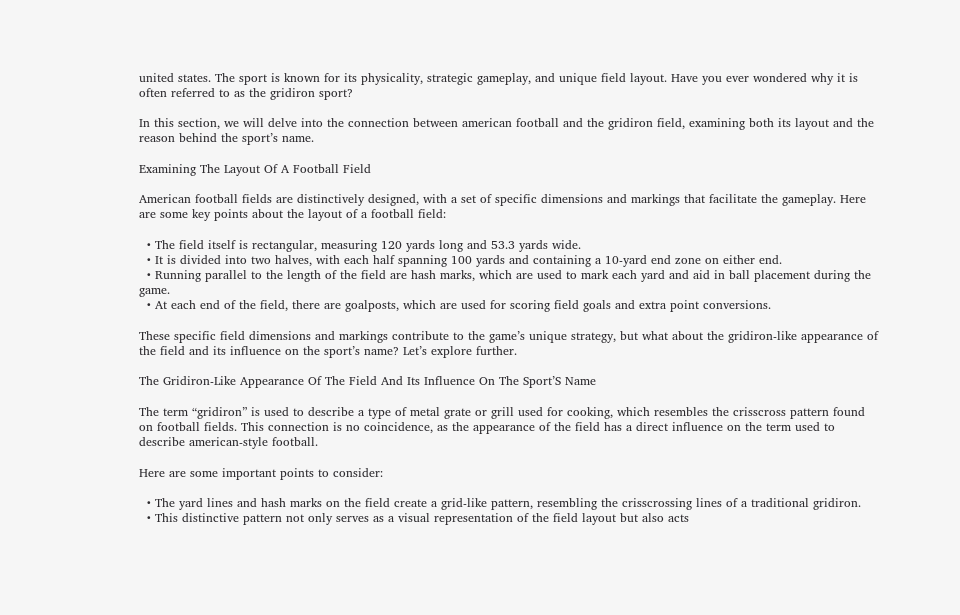united states. The sport is known for its physicality, strategic gameplay, and unique field layout. Have you ever wondered why it is often referred to as the gridiron sport?

In this section, we will delve into the connection between american football and the gridiron field, examining both its layout and the reason behind the sport’s name.

Examining The Layout Of A Football Field

American football fields are distinctively designed, with a set of specific dimensions and markings that facilitate the gameplay. Here are some key points about the layout of a football field:

  • The field itself is rectangular, measuring 120 yards long and 53.3 yards wide.
  • It is divided into two halves, with each half spanning 100 yards and containing a 10-yard end zone on either end.
  • Running parallel to the length of the field are hash marks, which are used to mark each yard and aid in ball placement during the game.
  • At each end of the field, there are goalposts, which are used for scoring field goals and extra point conversions.

These specific field dimensions and markings contribute to the game’s unique strategy, but what about the gridiron-like appearance of the field and its influence on the sport’s name? Let’s explore further.

The Gridiron-Like Appearance Of The Field And Its Influence On The Sport’S Name

The term “gridiron” is used to describe a type of metal grate or grill used for cooking, which resembles the crisscross pattern found on football fields. This connection is no coincidence, as the appearance of the field has a direct influence on the term used to describe american-style football.

Here are some important points to consider:

  • The yard lines and hash marks on the field create a grid-like pattern, resembling the crisscrossing lines of a traditional gridiron.
  • This distinctive pattern not only serves as a visual representation of the field layout but also acts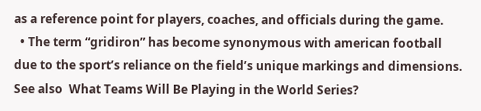as a reference point for players, coaches, and officials during the game.
  • The term “gridiron” has become synonymous with american football due to the sport’s reliance on the field’s unique markings and dimensions.
See also  What Teams Will Be Playing in the World Series?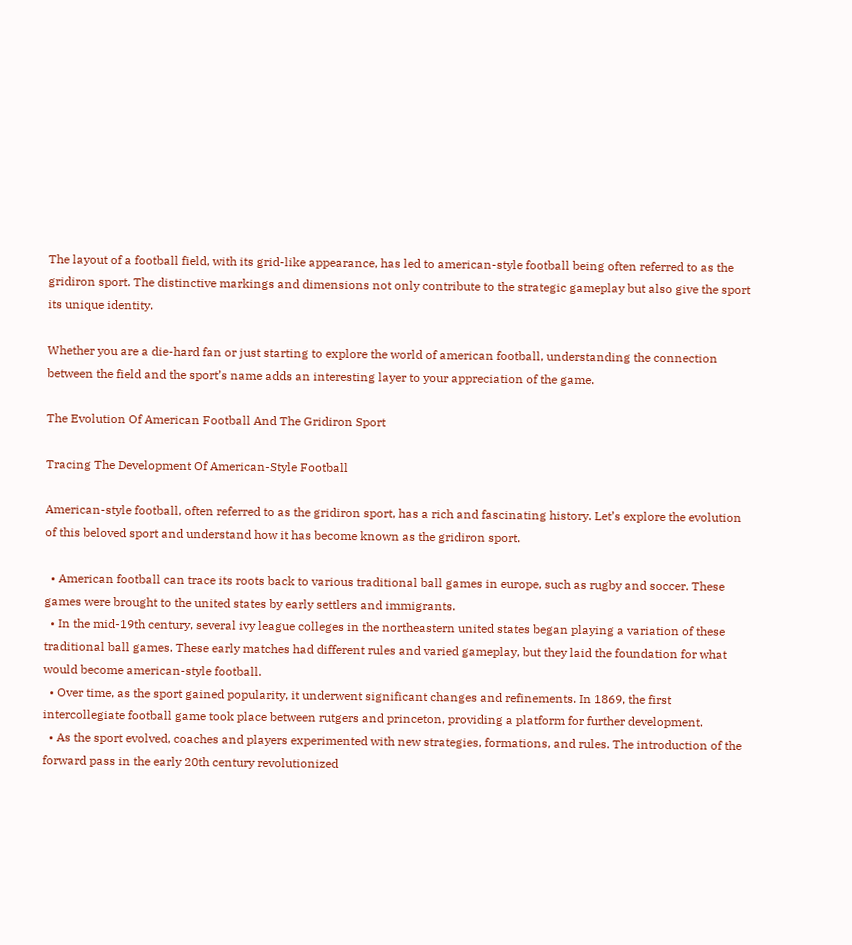The layout of a football field, with its grid-like appearance, has led to american-style football being often referred to as the gridiron sport. The distinctive markings and dimensions not only contribute to the strategic gameplay but also give the sport its unique identity.

Whether you are a die-hard fan or just starting to explore the world of american football, understanding the connection between the field and the sport’s name adds an interesting layer to your appreciation of the game.

The Evolution Of American Football And The Gridiron Sport

Tracing The Development Of American-Style Football

American-style football, often referred to as the gridiron sport, has a rich and fascinating history. Let’s explore the evolution of this beloved sport and understand how it has become known as the gridiron sport.

  • American football can trace its roots back to various traditional ball games in europe, such as rugby and soccer. These games were brought to the united states by early settlers and immigrants.
  • In the mid-19th century, several ivy league colleges in the northeastern united states began playing a variation of these traditional ball games. These early matches had different rules and varied gameplay, but they laid the foundation for what would become american-style football.
  • Over time, as the sport gained popularity, it underwent significant changes and refinements. In 1869, the first intercollegiate football game took place between rutgers and princeton, providing a platform for further development.
  • As the sport evolved, coaches and players experimented with new strategies, formations, and rules. The introduction of the forward pass in the early 20th century revolutionized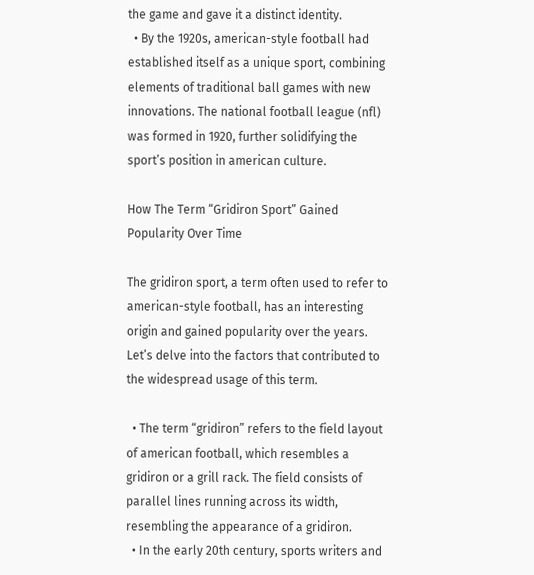the game and gave it a distinct identity.
  • By the 1920s, american-style football had established itself as a unique sport, combining elements of traditional ball games with new innovations. The national football league (nfl) was formed in 1920, further solidifying the sport’s position in american culture.

How The Term “Gridiron Sport” Gained Popularity Over Time

The gridiron sport, a term often used to refer to american-style football, has an interesting origin and gained popularity over the years. Let’s delve into the factors that contributed to the widespread usage of this term.

  • The term “gridiron” refers to the field layout of american football, which resembles a gridiron or a grill rack. The field consists of parallel lines running across its width, resembling the appearance of a gridiron.
  • In the early 20th century, sports writers and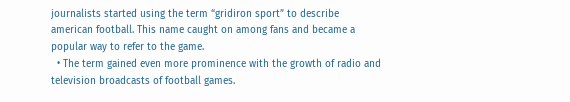journalists started using the term “gridiron sport” to describe american football. This name caught on among fans and became a popular way to refer to the game.
  • The term gained even more prominence with the growth of radio and television broadcasts of football games.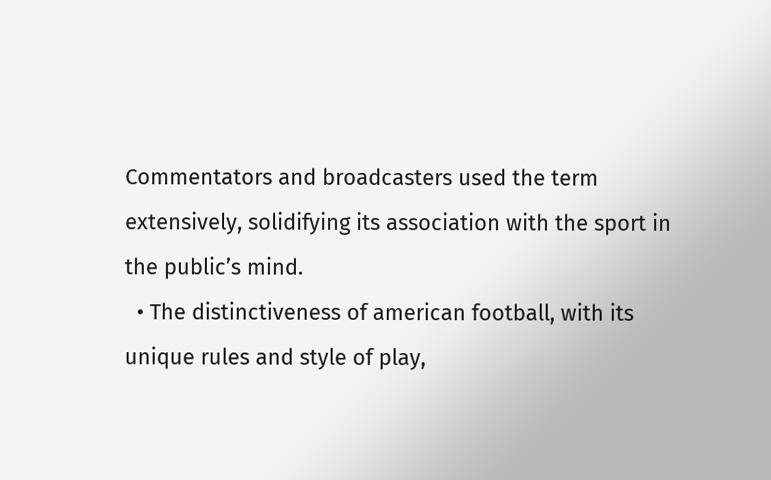Commentators and broadcasters used the term extensively, solidifying its association with the sport in the public’s mind.
  • The distinctiveness of american football, with its unique rules and style of play,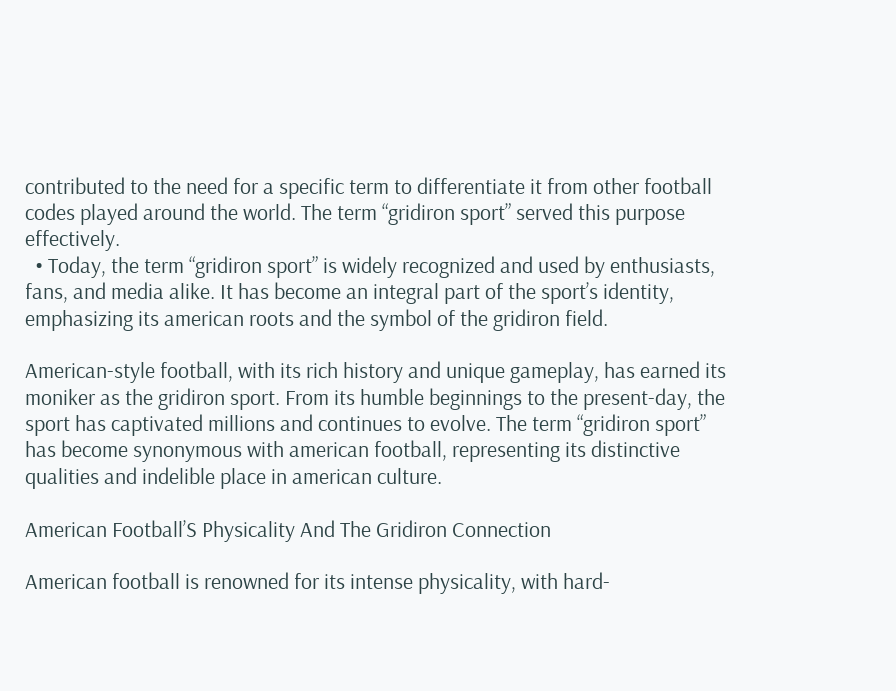contributed to the need for a specific term to differentiate it from other football codes played around the world. The term “gridiron sport” served this purpose effectively.
  • Today, the term “gridiron sport” is widely recognized and used by enthusiasts, fans, and media alike. It has become an integral part of the sport’s identity, emphasizing its american roots and the symbol of the gridiron field.

American-style football, with its rich history and unique gameplay, has earned its moniker as the gridiron sport. From its humble beginnings to the present-day, the sport has captivated millions and continues to evolve. The term “gridiron sport” has become synonymous with american football, representing its distinctive qualities and indelible place in american culture.

American Football’S Physicality And The Gridiron Connection

American football is renowned for its intense physicality, with hard-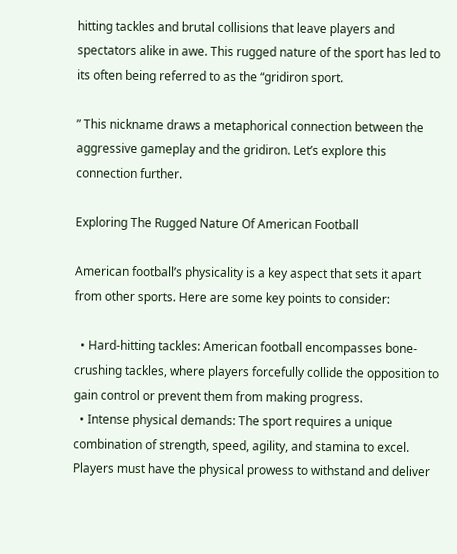hitting tackles and brutal collisions that leave players and spectators alike in awe. This rugged nature of the sport has led to its often being referred to as the “gridiron sport.

” This nickname draws a metaphorical connection between the aggressive gameplay and the gridiron. Let’s explore this connection further.

Exploring The Rugged Nature Of American Football

American football’s physicality is a key aspect that sets it apart from other sports. Here are some key points to consider:

  • Hard-hitting tackles: American football encompasses bone-crushing tackles, where players forcefully collide the opposition to gain control or prevent them from making progress.
  • Intense physical demands: The sport requires a unique combination of strength, speed, agility, and stamina to excel. Players must have the physical prowess to withstand and deliver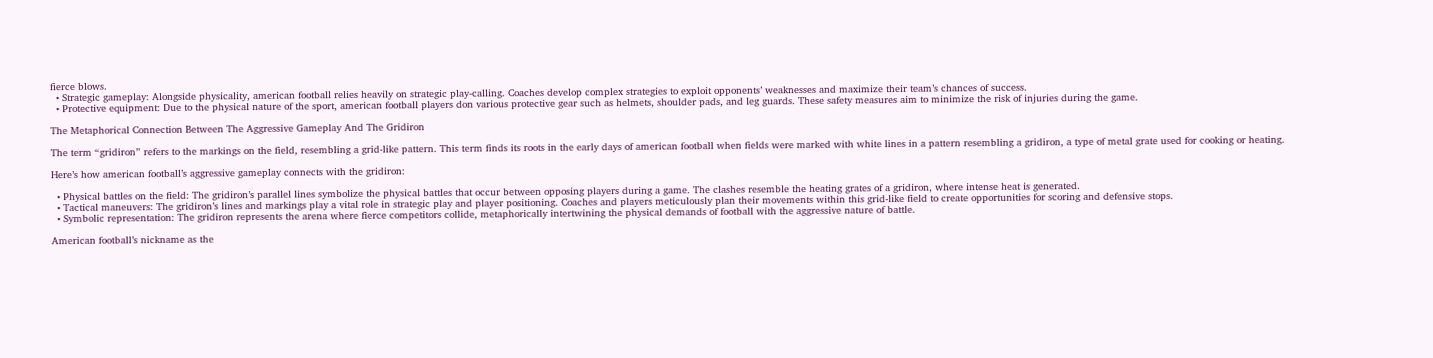fierce blows.
  • Strategic gameplay: Alongside physicality, american football relies heavily on strategic play-calling. Coaches develop complex strategies to exploit opponents’ weaknesses and maximize their team’s chances of success.
  • Protective equipment: Due to the physical nature of the sport, american football players don various protective gear such as helmets, shoulder pads, and leg guards. These safety measures aim to minimize the risk of injuries during the game.

The Metaphorical Connection Between The Aggressive Gameplay And The Gridiron

The term “gridiron” refers to the markings on the field, resembling a grid-like pattern. This term finds its roots in the early days of american football when fields were marked with white lines in a pattern resembling a gridiron, a type of metal grate used for cooking or heating.

Here’s how american football’s aggressive gameplay connects with the gridiron:

  • Physical battles on the field: The gridiron’s parallel lines symbolize the physical battles that occur between opposing players during a game. The clashes resemble the heating grates of a gridiron, where intense heat is generated.
  • Tactical maneuvers: The gridiron’s lines and markings play a vital role in strategic play and player positioning. Coaches and players meticulously plan their movements within this grid-like field to create opportunities for scoring and defensive stops.
  • Symbolic representation: The gridiron represents the arena where fierce competitors collide, metaphorically intertwining the physical demands of football with the aggressive nature of battle.

American football’s nickname as the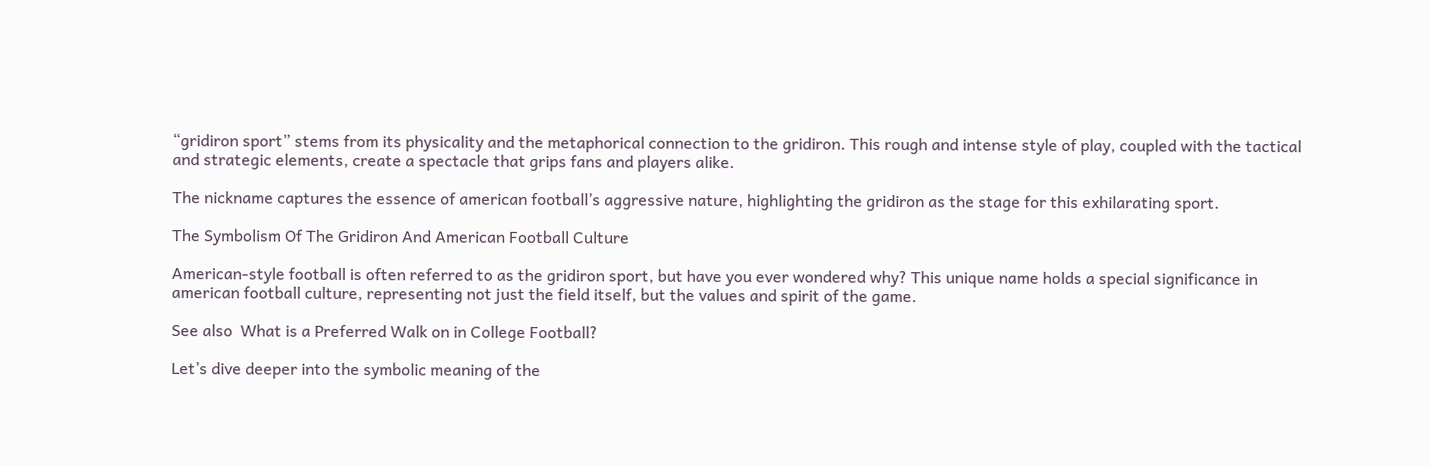“gridiron sport” stems from its physicality and the metaphorical connection to the gridiron. This rough and intense style of play, coupled with the tactical and strategic elements, create a spectacle that grips fans and players alike.

The nickname captures the essence of american football’s aggressive nature, highlighting the gridiron as the stage for this exhilarating sport.

The Symbolism Of The Gridiron And American Football Culture

American-style football is often referred to as the gridiron sport, but have you ever wondered why? This unique name holds a special significance in american football culture, representing not just the field itself, but the values and spirit of the game.

See also  What is a Preferred Walk on in College Football?

Let’s dive deeper into the symbolic meaning of the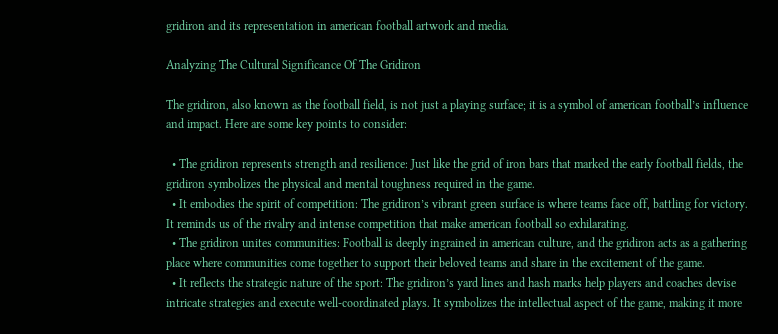gridiron and its representation in american football artwork and media.

Analyzing The Cultural Significance Of The Gridiron

The gridiron, also known as the football field, is not just a playing surface; it is a symbol of american football’s influence and impact. Here are some key points to consider:

  • The gridiron represents strength and resilience: Just like the grid of iron bars that marked the early football fields, the gridiron symbolizes the physical and mental toughness required in the game.
  • It embodies the spirit of competition: The gridiron’s vibrant green surface is where teams face off, battling for victory. It reminds us of the rivalry and intense competition that make american football so exhilarating.
  • The gridiron unites communities: Football is deeply ingrained in american culture, and the gridiron acts as a gathering place where communities come together to support their beloved teams and share in the excitement of the game.
  • It reflects the strategic nature of the sport: The gridiron’s yard lines and hash marks help players and coaches devise intricate strategies and execute well-coordinated plays. It symbolizes the intellectual aspect of the game, making it more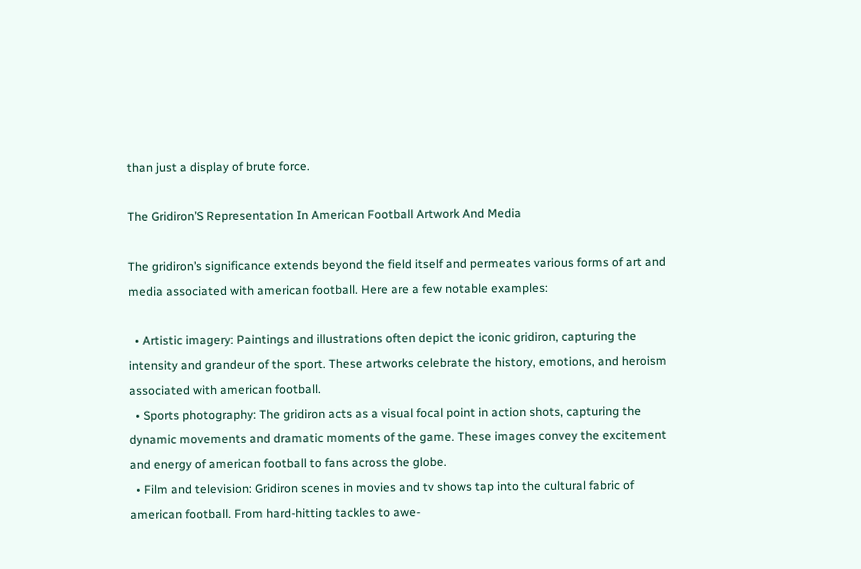than just a display of brute force.

The Gridiron’S Representation In American Football Artwork And Media

The gridiron’s significance extends beyond the field itself and permeates various forms of art and media associated with american football. Here are a few notable examples:

  • Artistic imagery: Paintings and illustrations often depict the iconic gridiron, capturing the intensity and grandeur of the sport. These artworks celebrate the history, emotions, and heroism associated with american football.
  • Sports photography: The gridiron acts as a visual focal point in action shots, capturing the dynamic movements and dramatic moments of the game. These images convey the excitement and energy of american football to fans across the globe.
  • Film and television: Gridiron scenes in movies and tv shows tap into the cultural fabric of american football. From hard-hitting tackles to awe-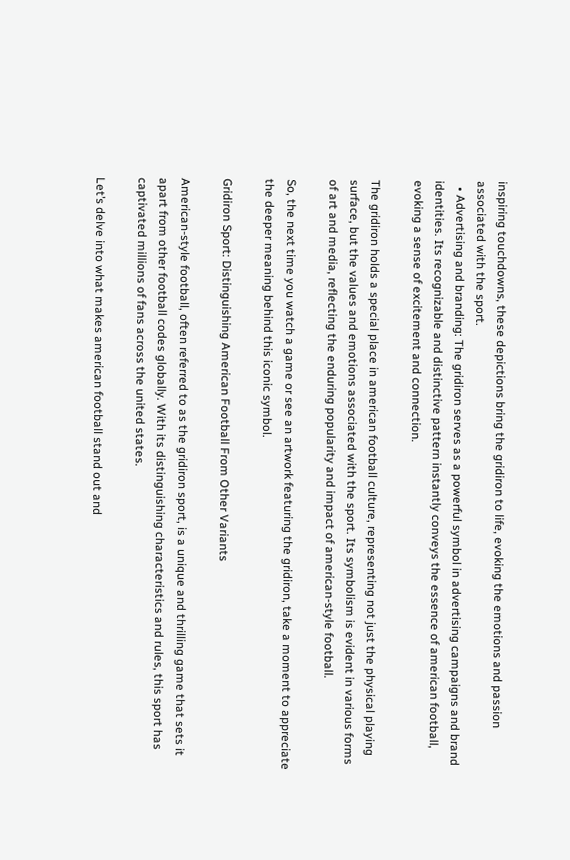inspiring touchdowns, these depictions bring the gridiron to life, evoking the emotions and passion associated with the sport.
  • Advertising and branding: The gridiron serves as a powerful symbol in advertising campaigns and brand identities. Its recognizable and distinctive pattern instantly conveys the essence of american football, evoking a sense of excitement and connection.

The gridiron holds a special place in american football culture, representing not just the physical playing surface, but the values and emotions associated with the sport. Its symbolism is evident in various forms of art and media, reflecting the enduring popularity and impact of american-style football.

So, the next time you watch a game or see an artwork featuring the gridiron, take a moment to appreciate the deeper meaning behind this iconic symbol.

Gridiron Sport: Distinguishing American Football From Other Variants

American-style football, often referred to as the gridiron sport, is a unique and thrilling game that sets it apart from other football codes globally. With its distinguishing characteristics and rules, this sport has captivated millions of fans across the united states.

Let’s delve into what makes american football stand out and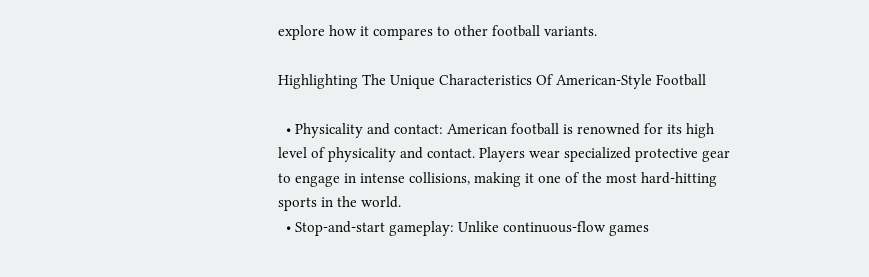explore how it compares to other football variants.

Highlighting The Unique Characteristics Of American-Style Football

  • Physicality and contact: American football is renowned for its high level of physicality and contact. Players wear specialized protective gear to engage in intense collisions, making it one of the most hard-hitting sports in the world.
  • Stop-and-start gameplay: Unlike continuous-flow games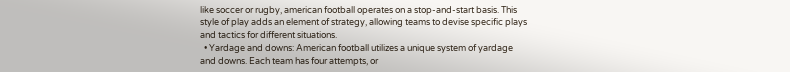like soccer or rugby, american football operates on a stop-and-start basis. This style of play adds an element of strategy, allowing teams to devise specific plays and tactics for different situations.
  • Yardage and downs: American football utilizes a unique system of yardage and downs. Each team has four attempts, or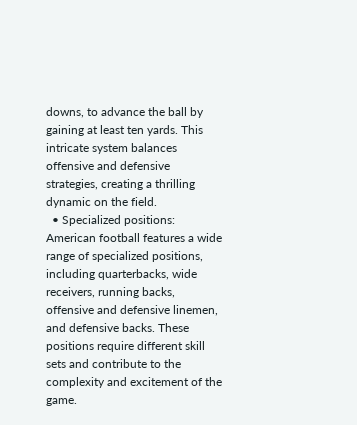downs, to advance the ball by gaining at least ten yards. This intricate system balances offensive and defensive strategies, creating a thrilling dynamic on the field.
  • Specialized positions: American football features a wide range of specialized positions, including quarterbacks, wide receivers, running backs, offensive and defensive linemen, and defensive backs. These positions require different skill sets and contribute to the complexity and excitement of the game.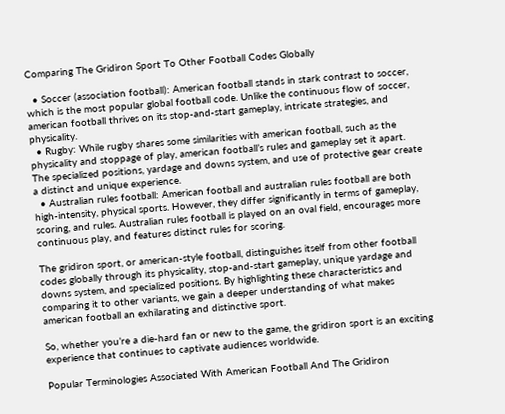Comparing The Gridiron Sport To Other Football Codes Globally

  • Soccer (association football): American football stands in stark contrast to soccer, which is the most popular global football code. Unlike the continuous flow of soccer, american football thrives on its stop-and-start gameplay, intricate strategies, and physicality.
  • Rugby: While rugby shares some similarities with american football, such as the physicality and stoppage of play, american football’s rules and gameplay set it apart. The specialized positions, yardage and downs system, and use of protective gear create a distinct and unique experience.
  • Australian rules football: American football and australian rules football are both high-intensity, physical sports. However, they differ significantly in terms of gameplay, scoring, and rules. Australian rules football is played on an oval field, encourages more continuous play, and features distinct rules for scoring.

The gridiron sport, or american-style football, distinguishes itself from other football codes globally through its physicality, stop-and-start gameplay, unique yardage and downs system, and specialized positions. By highlighting these characteristics and comparing it to other variants, we gain a deeper understanding of what makes american football an exhilarating and distinctive sport.

So, whether you’re a die-hard fan or new to the game, the gridiron sport is an exciting experience that continues to captivate audiences worldwide.

Popular Terminologies Associated With American Football And The Gridiron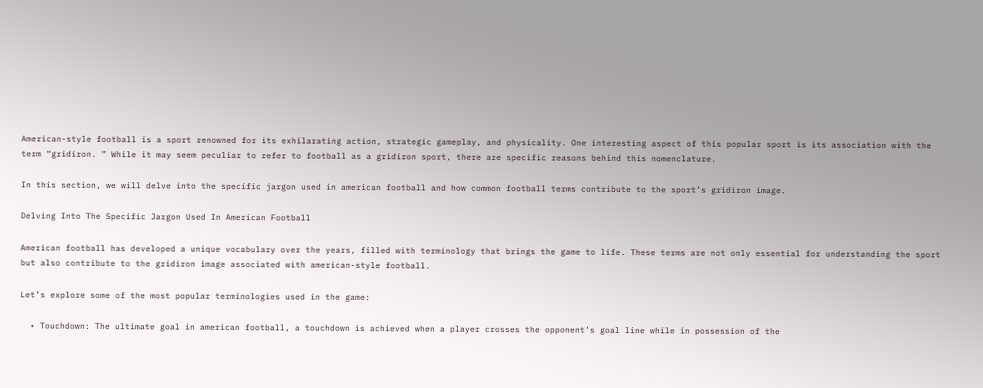American-style football is a sport renowned for its exhilarating action, strategic gameplay, and physicality. One interesting aspect of this popular sport is its association with the term “gridiron. ” While it may seem peculiar to refer to football as a gridiron sport, there are specific reasons behind this nomenclature.

In this section, we will delve into the specific jargon used in american football and how common football terms contribute to the sport’s gridiron image.

Delving Into The Specific Jargon Used In American Football

American football has developed a unique vocabulary over the years, filled with terminology that brings the game to life. These terms are not only essential for understanding the sport but also contribute to the gridiron image associated with american-style football.

Let’s explore some of the most popular terminologies used in the game:

  • Touchdown: The ultimate goal in american football, a touchdown is achieved when a player crosses the opponent’s goal line while in possession of the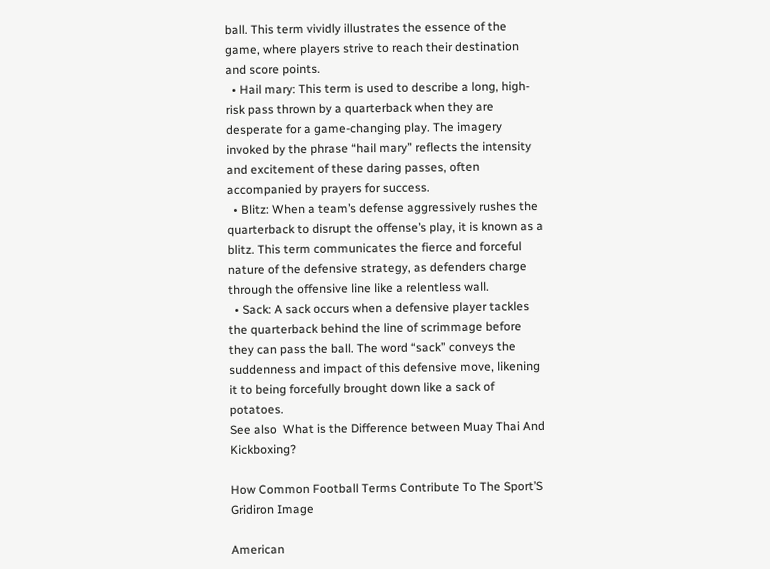ball. This term vividly illustrates the essence of the game, where players strive to reach their destination and score points.
  • Hail mary: This term is used to describe a long, high-risk pass thrown by a quarterback when they are desperate for a game-changing play. The imagery invoked by the phrase “hail mary” reflects the intensity and excitement of these daring passes, often accompanied by prayers for success.
  • Blitz: When a team’s defense aggressively rushes the quarterback to disrupt the offense’s play, it is known as a blitz. This term communicates the fierce and forceful nature of the defensive strategy, as defenders charge through the offensive line like a relentless wall.
  • Sack: A sack occurs when a defensive player tackles the quarterback behind the line of scrimmage before they can pass the ball. The word “sack” conveys the suddenness and impact of this defensive move, likening it to being forcefully brought down like a sack of potatoes.
See also  What is the Difference between Muay Thai And Kickboxing?

How Common Football Terms Contribute To The Sport’S Gridiron Image

American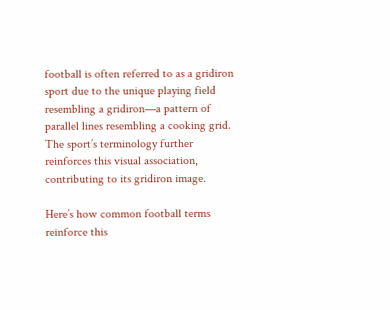football is often referred to as a gridiron sport due to the unique playing field resembling a gridiron—a pattern of parallel lines resembling a cooking grid. The sport’s terminology further reinforces this visual association, contributing to its gridiron image.

Here’s how common football terms reinforce this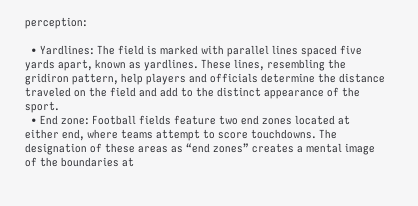perception:

  • Yardlines: The field is marked with parallel lines spaced five yards apart, known as yardlines. These lines, resembling the gridiron pattern, help players and officials determine the distance traveled on the field and add to the distinct appearance of the sport.
  • End zone: Football fields feature two end zones located at either end, where teams attempt to score touchdowns. The designation of these areas as “end zones” creates a mental image of the boundaries at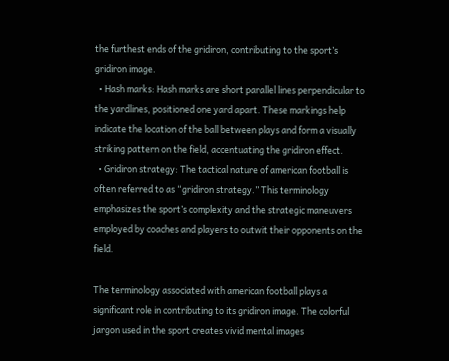the furthest ends of the gridiron, contributing to the sport’s gridiron image.
  • Hash marks: Hash marks are short parallel lines perpendicular to the yardlines, positioned one yard apart. These markings help indicate the location of the ball between plays and form a visually striking pattern on the field, accentuating the gridiron effect.
  • Gridiron strategy: The tactical nature of american football is often referred to as “gridiron strategy.” This terminology emphasizes the sport’s complexity and the strategic maneuvers employed by coaches and players to outwit their opponents on the field.

The terminology associated with american football plays a significant role in contributing to its gridiron image. The colorful jargon used in the sport creates vivid mental images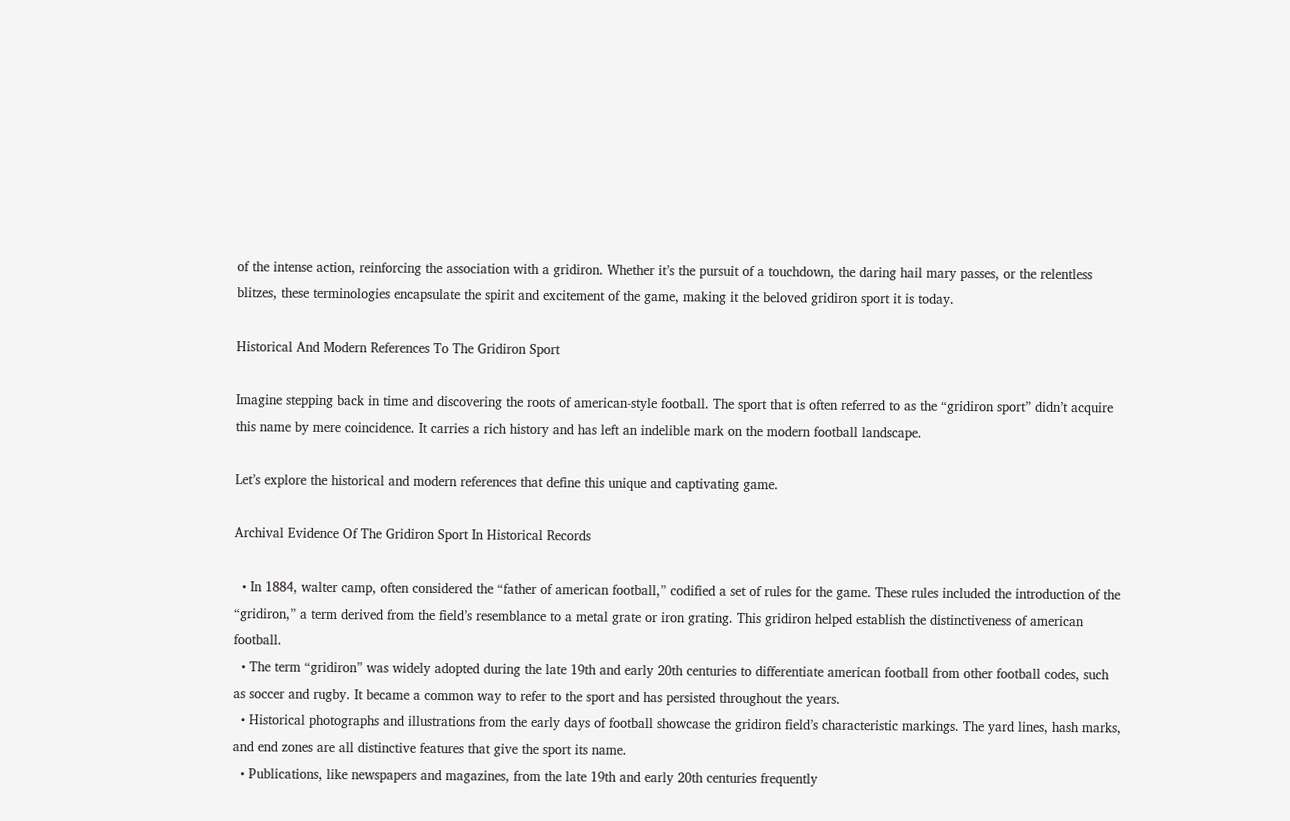of the intense action, reinforcing the association with a gridiron. Whether it’s the pursuit of a touchdown, the daring hail mary passes, or the relentless blitzes, these terminologies encapsulate the spirit and excitement of the game, making it the beloved gridiron sport it is today.

Historical And Modern References To The Gridiron Sport

Imagine stepping back in time and discovering the roots of american-style football. The sport that is often referred to as the “gridiron sport” didn’t acquire this name by mere coincidence. It carries a rich history and has left an indelible mark on the modern football landscape.

Let’s explore the historical and modern references that define this unique and captivating game.

Archival Evidence Of The Gridiron Sport In Historical Records

  • In 1884, walter camp, often considered the “father of american football,” codified a set of rules for the game. These rules included the introduction of the “gridiron,” a term derived from the field’s resemblance to a metal grate or iron grating. This gridiron helped establish the distinctiveness of american football.
  • The term “gridiron” was widely adopted during the late 19th and early 20th centuries to differentiate american football from other football codes, such as soccer and rugby. It became a common way to refer to the sport and has persisted throughout the years.
  • Historical photographs and illustrations from the early days of football showcase the gridiron field’s characteristic markings. The yard lines, hash marks, and end zones are all distinctive features that give the sport its name.
  • Publications, like newspapers and magazines, from the late 19th and early 20th centuries frequently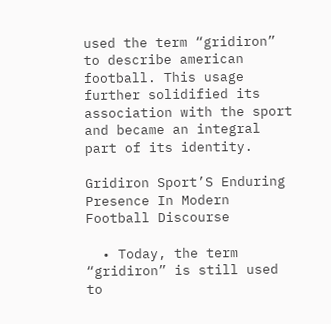used the term “gridiron” to describe american football. This usage further solidified its association with the sport and became an integral part of its identity.

Gridiron Sport’S Enduring Presence In Modern Football Discourse

  • Today, the term “gridiron” is still used to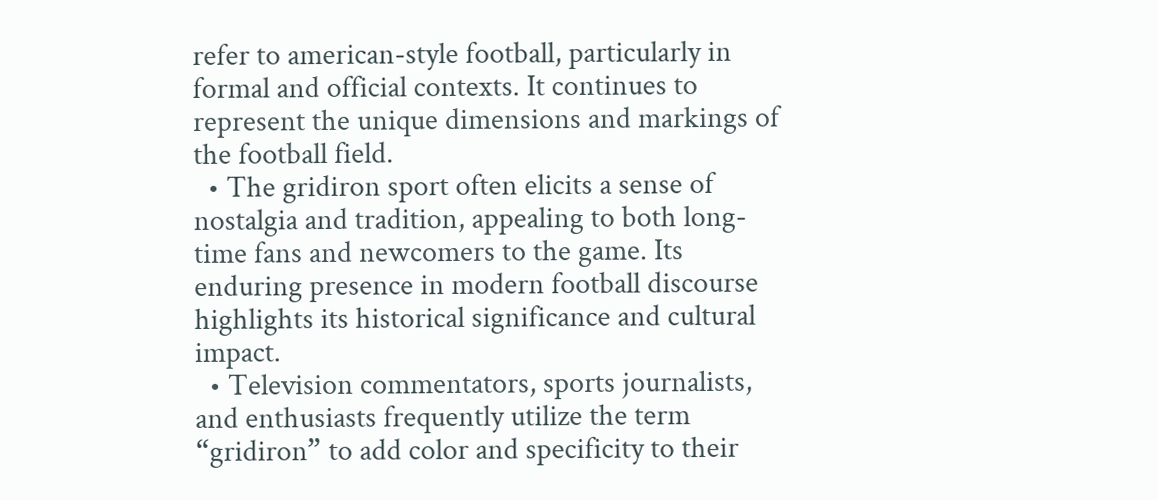refer to american-style football, particularly in formal and official contexts. It continues to represent the unique dimensions and markings of the football field.
  • The gridiron sport often elicits a sense of nostalgia and tradition, appealing to both long-time fans and newcomers to the game. Its enduring presence in modern football discourse highlights its historical significance and cultural impact.
  • Television commentators, sports journalists, and enthusiasts frequently utilize the term “gridiron” to add color and specificity to their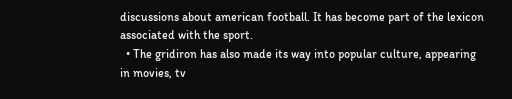discussions about american football. It has become part of the lexicon associated with the sport.
  • The gridiron has also made its way into popular culture, appearing in movies, tv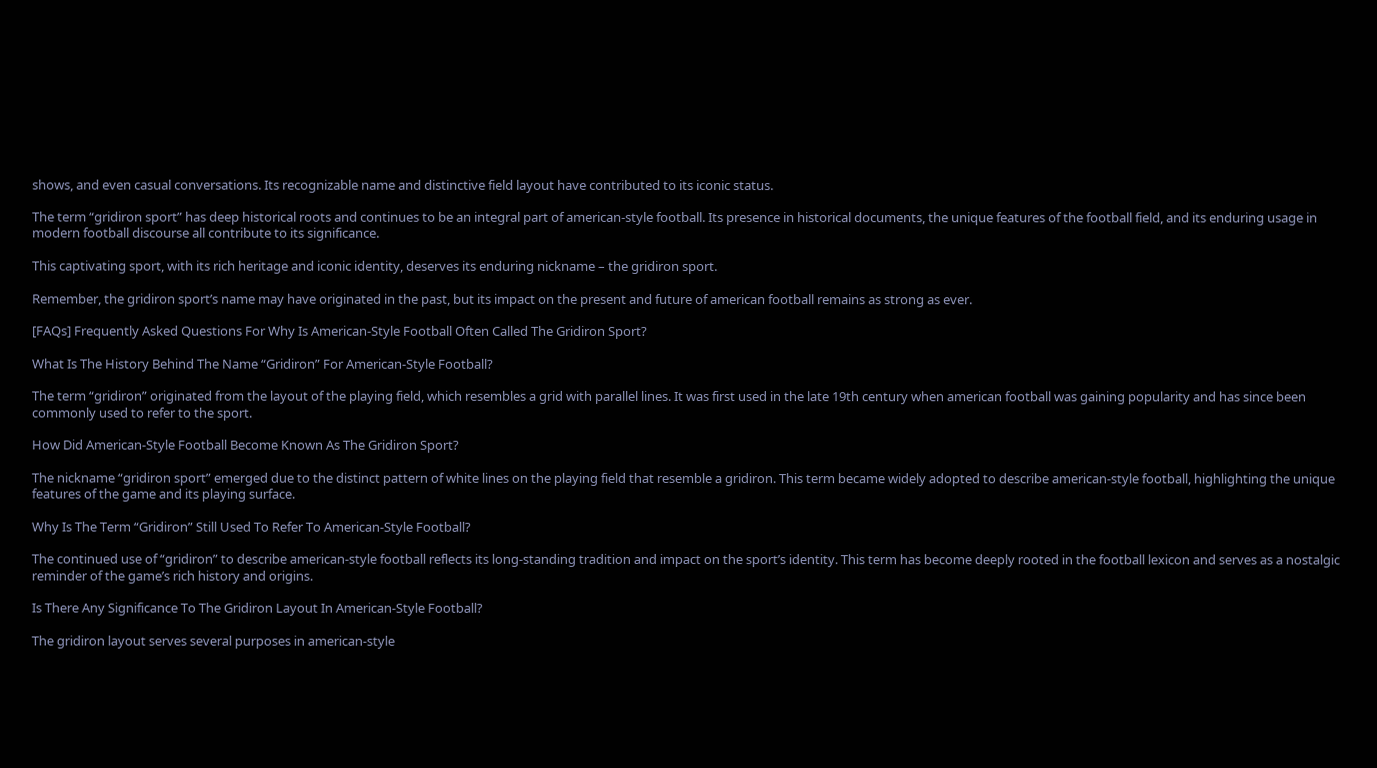shows, and even casual conversations. Its recognizable name and distinctive field layout have contributed to its iconic status.

The term “gridiron sport” has deep historical roots and continues to be an integral part of american-style football. Its presence in historical documents, the unique features of the football field, and its enduring usage in modern football discourse all contribute to its significance.

This captivating sport, with its rich heritage and iconic identity, deserves its enduring nickname – the gridiron sport.

Remember, the gridiron sport’s name may have originated in the past, but its impact on the present and future of american football remains as strong as ever.

[FAQs] Frequently Asked Questions For Why Is American-Style Football Often Called The Gridiron Sport?

What Is The History Behind The Name “Gridiron” For American-Style Football?

The term “gridiron” originated from the layout of the playing field, which resembles a grid with parallel lines. It was first used in the late 19th century when american football was gaining popularity and has since been commonly used to refer to the sport.

How Did American-Style Football Become Known As The Gridiron Sport?

The nickname “gridiron sport” emerged due to the distinct pattern of white lines on the playing field that resemble a gridiron. This term became widely adopted to describe american-style football, highlighting the unique features of the game and its playing surface.

Why Is The Term “Gridiron” Still Used To Refer To American-Style Football?

The continued use of “gridiron” to describe american-style football reflects its long-standing tradition and impact on the sport’s identity. This term has become deeply rooted in the football lexicon and serves as a nostalgic reminder of the game’s rich history and origins.

Is There Any Significance To The Gridiron Layout In American-Style Football?

The gridiron layout serves several purposes in american-style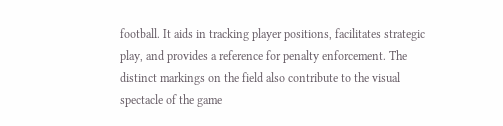football. It aids in tracking player positions, facilitates strategic play, and provides a reference for penalty enforcement. The distinct markings on the field also contribute to the visual spectacle of the game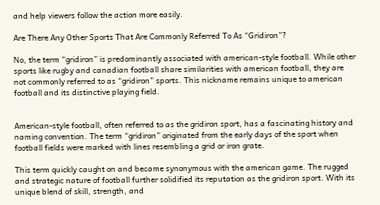and help viewers follow the action more easily.

Are There Any Other Sports That Are Commonly Referred To As “Gridiron”?

No, the term “gridiron” is predominantly associated with american-style football. While other sports like rugby and canadian football share similarities with american football, they are not commonly referred to as “gridiron” sports. This nickname remains unique to american football and its distinctive playing field.


American-style football, often referred to as the gridiron sport, has a fascinating history and naming convention. The term “gridiron” originated from the early days of the sport when football fields were marked with lines resembling a grid or iron grate.

This term quickly caught on and became synonymous with the american game. The rugged and strategic nature of football further solidified its reputation as the gridiron sport. With its unique blend of skill, strength, and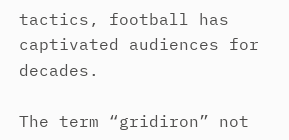tactics, football has captivated audiences for decades.

The term “gridiron” not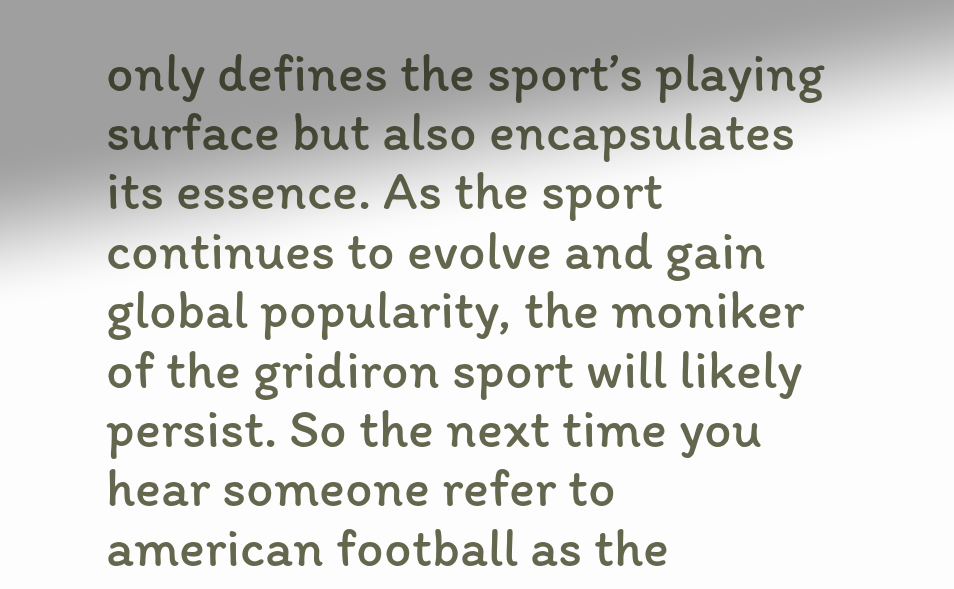only defines the sport’s playing surface but also encapsulates its essence. As the sport continues to evolve and gain global popularity, the moniker of the gridiron sport will likely persist. So the next time you hear someone refer to american football as the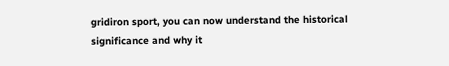gridiron sport, you can now understand the historical significance and why it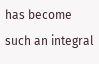has become such an integral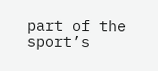part of the sport’s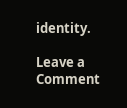identity.

Leave a Comment